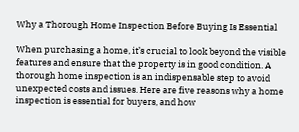Why a Thorough Home Inspection Before Buying Is Essential

When purchasing a home, it’s crucial to look beyond the visible features and ensure that the property is in good condition. A thorough home inspection is an indispensable step to avoid unexpected costs and issues. Here are five reasons why a home inspection is essential for buyers, and how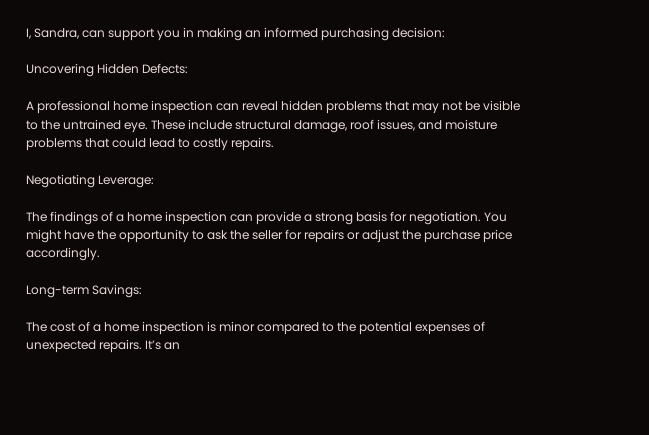I, Sandra, can support you in making an informed purchasing decision:

Uncovering Hidden Defects:

A professional home inspection can reveal hidden problems that may not be visible to the untrained eye. These include structural damage, roof issues, and moisture problems that could lead to costly repairs.

Negotiating Leverage:

The findings of a home inspection can provide a strong basis for negotiation. You might have the opportunity to ask the seller for repairs or adjust the purchase price accordingly.

Long-term Savings:

The cost of a home inspection is minor compared to the potential expenses of unexpected repairs. It’s an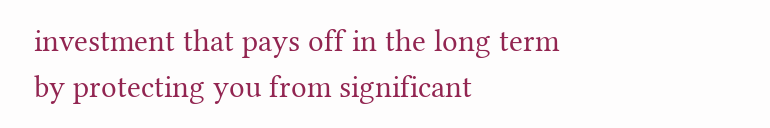investment that pays off in the long term by protecting you from significant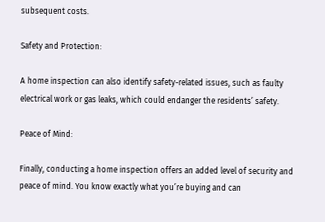subsequent costs.

Safety and Protection:

A home inspection can also identify safety-related issues, such as faulty electrical work or gas leaks, which could endanger the residents’ safety.

Peace of Mind:

Finally, conducting a home inspection offers an added level of security and peace of mind. You know exactly what you’re buying and can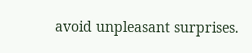avoid unpleasant surprises.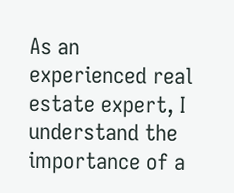As an experienced real estate expert, I understand the importance of a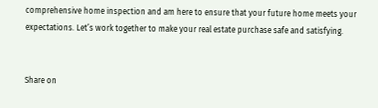comprehensive home inspection and am here to ensure that your future home meets your expectations. Let’s work together to make your real estate purchase safe and satisfying.


Share on